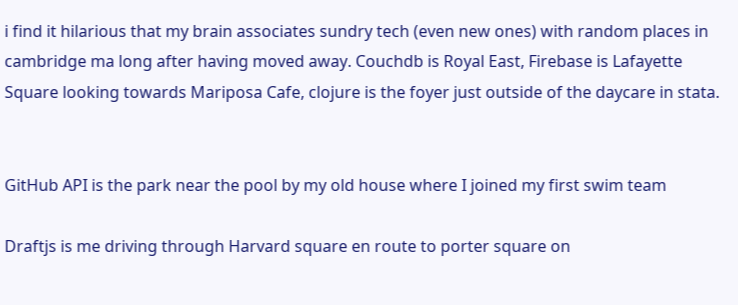i find it hilarious that my brain associates sundry tech (even new ones) with random places in cambridge ma long after having moved away. Couchdb is Royal East, Firebase is Lafayette Square looking towards Mariposa Cafe, clojure is the foyer just outside of the daycare in stata.


GitHub API is the park near the pool by my old house where I joined my first swim team

Draftjs is me driving through Harvard square en route to porter square on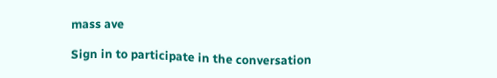mass ave

Sign in to participate in the conversation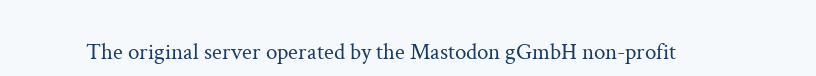The original server operated by the Mastodon gGmbH non-profit